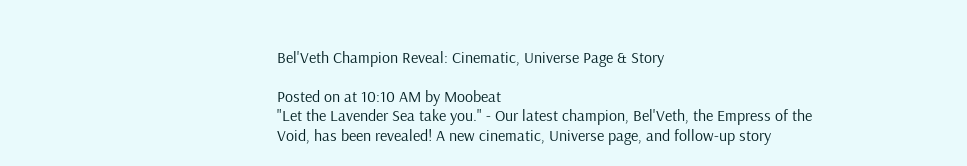Bel'Veth Champion Reveal: Cinematic, Universe Page & Story

Posted on at 10:10 AM by Moobeat
"Let the Lavender Sea take you." - Our latest champion, Bel'Veth, the Empress of the Void, has been revealed! A new cinematic, Universe page, and follow-up story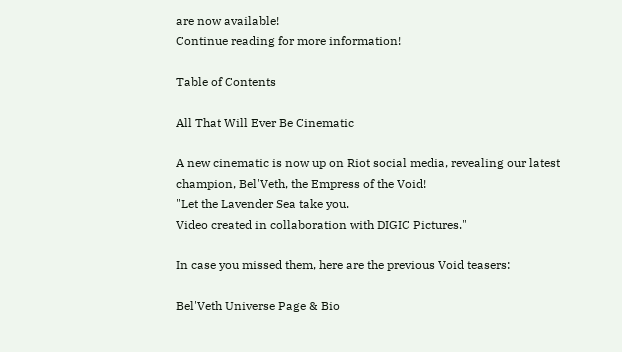are now available!
Continue reading for more information!

Table of Contents

All That Will Ever Be Cinematic

A new cinematic is now up on Riot social media, revealing our latest champion, Bel'Veth, the Empress of the Void!
"Let the Lavender Sea take you.
Video created in collaboration with DIGIC Pictures."

In case you missed them, here are the previous Void teasers:

Bel'Veth Universe Page & Bio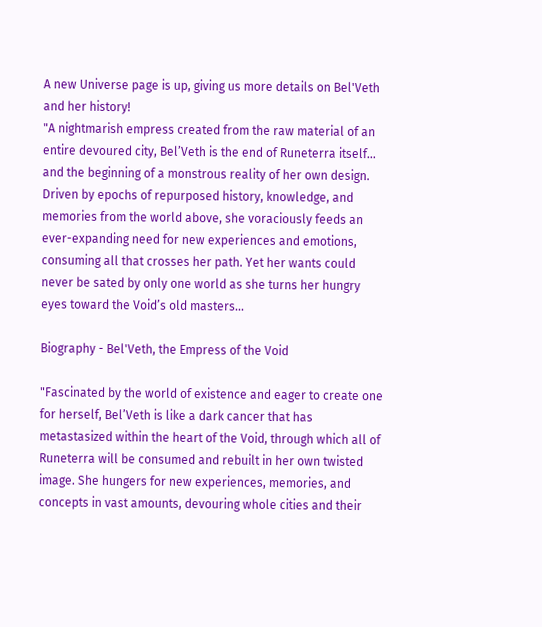A new Universe page is up, giving us more details on Bel'Veth and her history!
"A nightmarish empress created from the raw material of an entire devoured city, Bel’Veth is the end of Runeterra itself... and the beginning of a monstrous reality of her own design. Driven by epochs of repurposed history, knowledge, and memories from the world above, she voraciously feeds an ever-expanding need for new experiences and emotions, consuming all that crosses her path. Yet her wants could never be sated by only one world as she turns her hungry eyes toward the Void’s old masters...

Biography - Bel'Veth, the Empress of the Void

"Fascinated by the world of existence and eager to create one for herself, Bel’Veth is like a dark cancer that has metastasized within the heart of the Void, through which all of Runeterra will be consumed and rebuilt in her own twisted image. She hungers for new experiences, memories, and concepts in vast amounts, devouring whole cities and their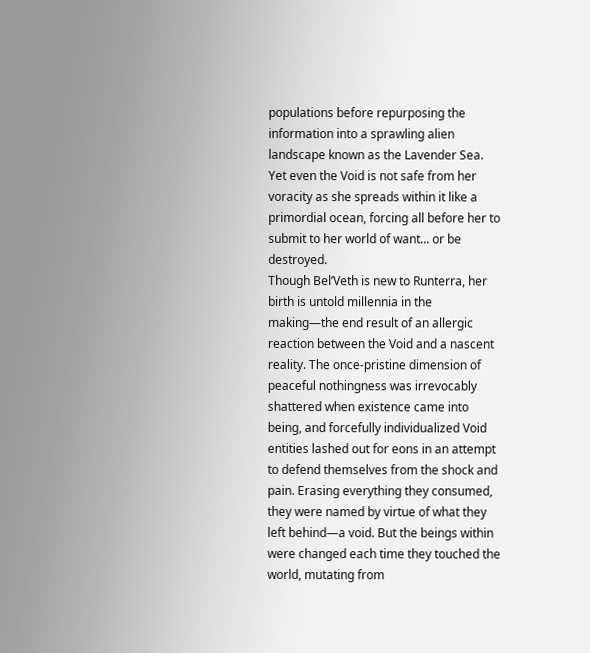populations before repurposing the information into a sprawling alien landscape known as the Lavender Sea. Yet even the Void is not safe from her voracity as she spreads within it like a primordial ocean, forcing all before her to submit to her world of want... or be destroyed.
Though Bel’Veth is new to Runterra, her birth is untold millennia in the making—the end result of an allergic reaction between the Void and a nascent reality. The once-pristine dimension of peaceful nothingness was irrevocably shattered when existence came into being, and forcefully individualized Void entities lashed out for eons in an attempt to defend themselves from the shock and pain. Erasing everything they consumed, they were named by virtue of what they left behind—a void. But the beings within were changed each time they touched the world, mutating from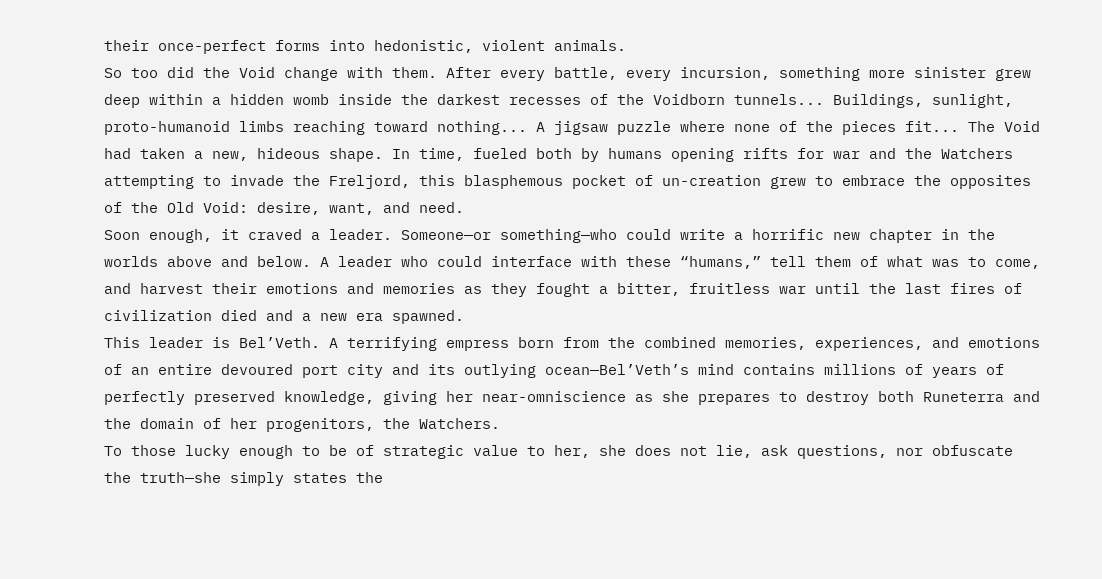their once-perfect forms into hedonistic, violent animals.
So too did the Void change with them. After every battle, every incursion, something more sinister grew deep within a hidden womb inside the darkest recesses of the Voidborn tunnels... Buildings, sunlight, proto-humanoid limbs reaching toward nothing... A jigsaw puzzle where none of the pieces fit... The Void had taken a new, hideous shape. In time, fueled both by humans opening rifts for war and the Watchers attempting to invade the Freljord, this blasphemous pocket of un-creation grew to embrace the opposites of the Old Void: desire, want, and need.
Soon enough, it craved a leader. Someone—or something—who could write a horrific new chapter in the worlds above and below. A leader who could interface with these “humans,” tell them of what was to come, and harvest their emotions and memories as they fought a bitter, fruitless war until the last fires of civilization died and a new era spawned.
This leader is Bel’Veth. A terrifying empress born from the combined memories, experiences, and emotions of an entire devoured port city and its outlying ocean—Bel’Veth’s mind contains millions of years of perfectly preserved knowledge, giving her near-omniscience as she prepares to destroy both Runeterra and the domain of her progenitors, the Watchers.
To those lucky enough to be of strategic value to her, she does not lie, ask questions, nor obfuscate the truth—she simply states the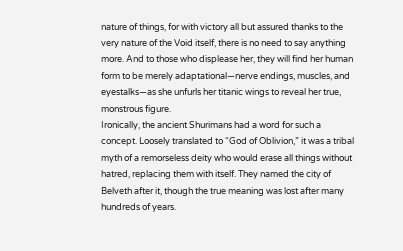nature of things, for with victory all but assured thanks to the very nature of the Void itself, there is no need to say anything more. And to those who displease her, they will find her human form to be merely adaptational—nerve endings, muscles, and eyestalks—as she unfurls her titanic wings to reveal her true, monstrous figure.
Ironically, the ancient Shurimans had a word for such a concept. Loosely translated to “God of Oblivion,” it was a tribal myth of a remorseless deity who would erase all things without hatred, replacing them with itself. They named the city of Belveth after it, though the true meaning was lost after many hundreds of years.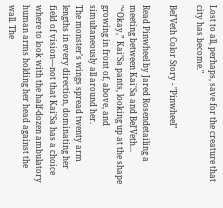Lost to all, perhaps, save for the creature that city has become."

Bel'Veth Color Story - "Pinwheel"

Read Pinwheel by Jared Rosendetailing a meeting between Kai'Sa and Bel'Veth...
"“Okay,” Kai’Sa pants, looking up at the shape growing in front of, above, and simultaneously all around her.
The monster’s wings spread twenty arm lengths in every direction, dominating her field of vision—not that Kai’Sa has a choice where to look with the half-dozen ambulatory human arms holding her head against the wall. The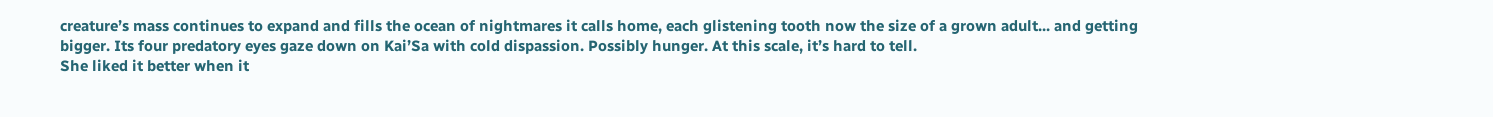creature’s mass continues to expand and fills the ocean of nightmares it calls home, each glistening tooth now the size of a grown adult... and getting bigger. Its four predatory eyes gaze down on Kai’Sa with cold dispassion. Possibly hunger. At this scale, it’s hard to tell.
She liked it better when it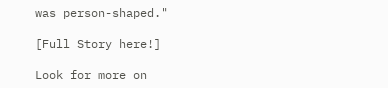was person-shaped."

[Full Story here!]

Look for more on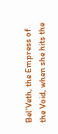Bel'Veth, the Empress of the Void, when she hits the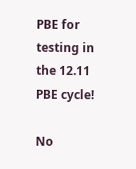PBE for testing in the 12.11 PBE cycle!

No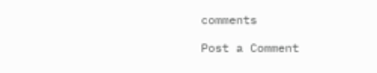comments

Post a Comment